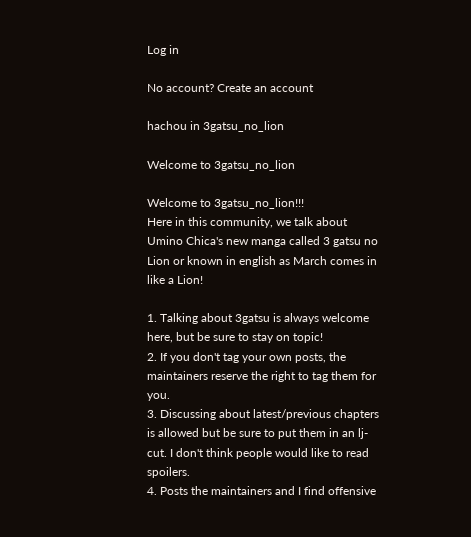Log in

No account? Create an account

hachou in 3gatsu_no_lion

Welcome to 3gatsu_no_lion

Welcome to 3gatsu_no_lion!!!
Here in this community, we talk about Umino Chica's new manga called 3 gatsu no Lion or known in english as March comes in like a Lion!

1. Talking about 3gatsu is always welcome here, but be sure to stay on topic!
2. If you don't tag your own posts, the maintainers reserve the right to tag them for you.
3. Discussing about latest/previous chapters is allowed but be sure to put them in an lj-cut. I don't think people would like to read spoilers.
4. Posts the maintainers and I find offensive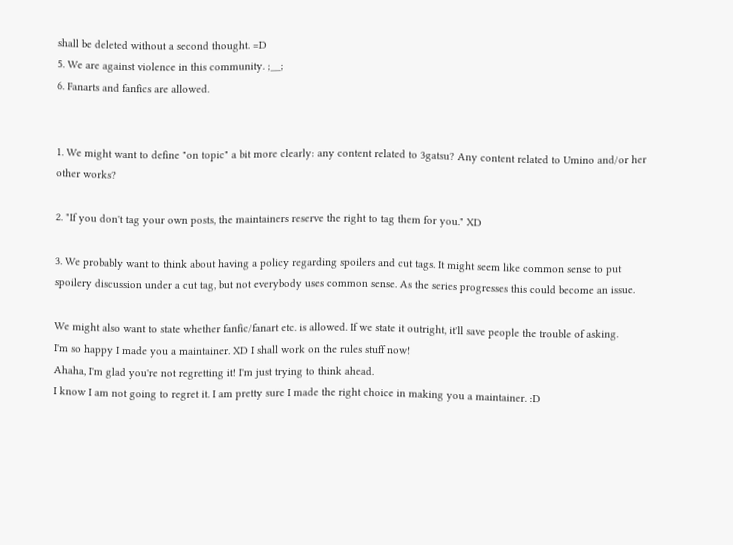shall be deleted without a second thought. =D
5. We are against violence in this community. ;__;
6. Fanarts and fanfics are allowed.


1. We might want to define "on topic" a bit more clearly: any content related to 3gatsu? Any content related to Umino and/or her other works?

2. "If you don't tag your own posts, the maintainers reserve the right to tag them for you." XD

3. We probably want to think about having a policy regarding spoilers and cut tags. It might seem like common sense to put spoilery discussion under a cut tag, but not everybody uses common sense. As the series progresses this could become an issue.

We might also want to state whether fanfic/fanart etc. is allowed. If we state it outright, it'll save people the trouble of asking.
I'm so happy I made you a maintainer. XD I shall work on the rules stuff now!
Ahaha, I'm glad you're not regretting it! I'm just trying to think ahead.
I know I am not going to regret it. I am pretty sure I made the right choice in making you a maintainer. :D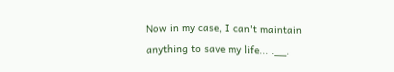Now in my case, I can't maintain anything to save my life... .__.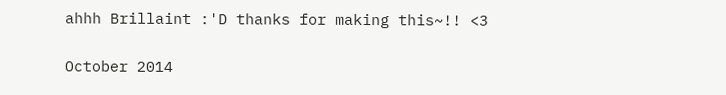ahhh Brillaint :'D thanks for making this~!! <3

October 2014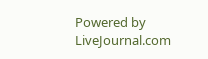Powered by LiveJournal.com